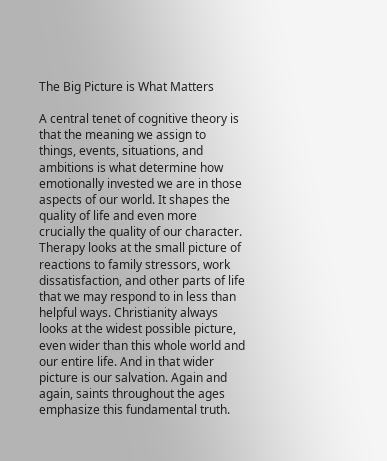The Big Picture is What Matters

A central tenet of cognitive theory is that the meaning we assign to things, events, situations, and ambitions is what determine how emotionally invested we are in those aspects of our world. It shapes the quality of life and even more crucially the quality of our character. Therapy looks at the small picture of reactions to family stressors, work dissatisfaction, and other parts of life that we may respond to in less than helpful ways. Christianity always looks at the widest possible picture, even wider than this whole world and our entire life. And in that wider picture is our salvation. Again and again, saints throughout the ages emphasize this fundamental truth.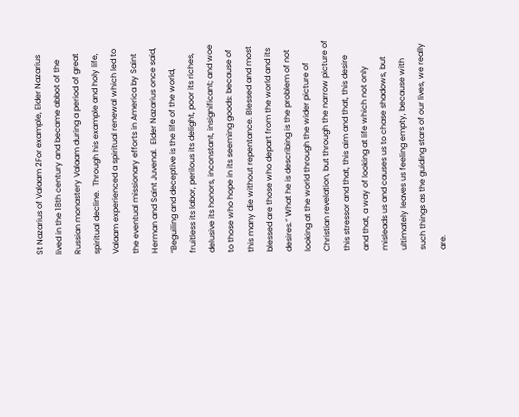St Nazarius of Valaam 2For example, Elder Nazarius lived in the 18th century and became abbot of the Russian monastery Valaam during a period of great spiritual decline.  Through his example and holy life, Valaam experienced a spiritual renewal which led to the eventual missionary efforts in America by Saint Herman and Saint Juvenal.  Elder Nazarius once said, “Beguiling and deceptive is the life of the world, fruitless its labor, perilous its delight, poor its riches, delusive its honors, inconstant, insignificant; and woe to those who hope in its seeming goods: because of this many die without repentance. Blessed and most blessed are those who depart from the world and its desires.” What he is describing is the problem of not looking at the world through the wider picture of Christian revelation, but through the narrow picture of this stressor and that, this aim and that, this desire and that, a way of looking at life which not only misleads us and causes us to chase shadows, but ultimately leaves us feeling empty, because with such things as the guiding stars of our lives, we really are.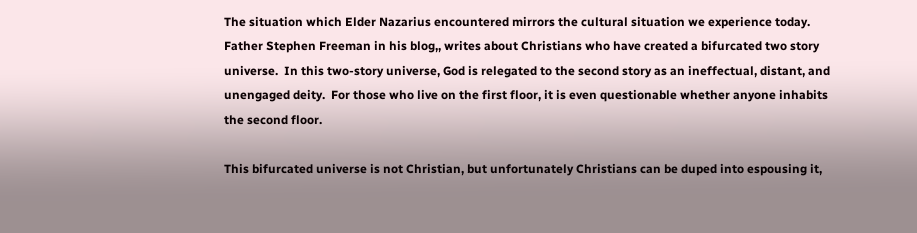The situation which Elder Nazarius encountered mirrors the cultural situation we experience today.  Father Stephen Freeman in his blog,, writes about Christians who have created a bifurcated two story universe.  In this two-story universe, God is relegated to the second story as an ineffectual, distant, and unengaged deity.  For those who live on the first floor, it is even questionable whether anyone inhabits the second floor.

This bifurcated universe is not Christian, but unfortunately Christians can be duped into espousing it,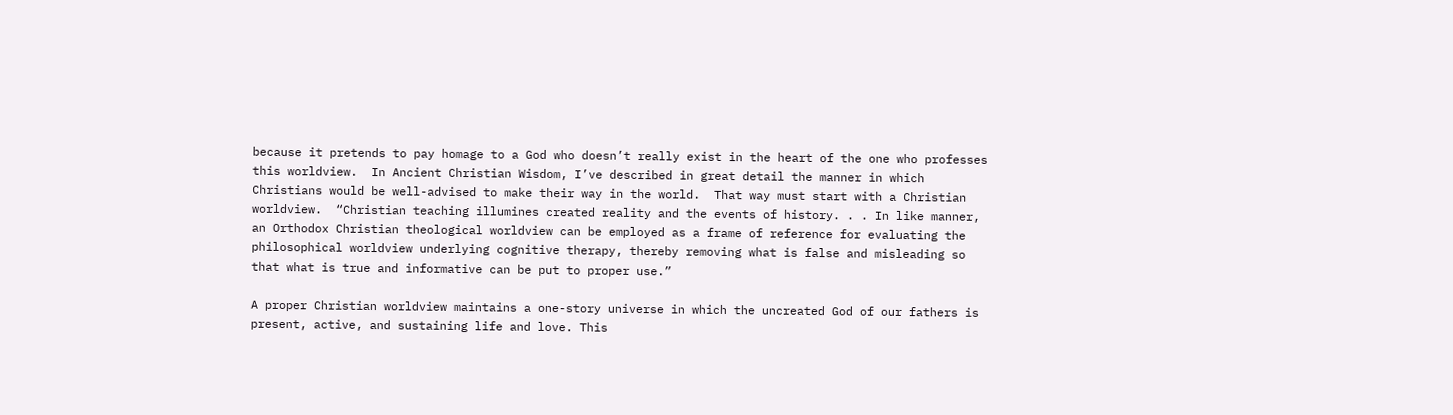because it pretends to pay homage to a God who doesn’t really exist in the heart of the one who professes this worldview.  In Ancient Christian Wisdom, I’ve described in great detail the manner in which Christians would be well-advised to make their way in the world.  That way must start with a Christian worldview.  “Christian teaching illumines created reality and the events of history. . . In like manner, an Orthodox Christian theological worldview can be employed as a frame of reference for evaluating the philosophical worldview underlying cognitive therapy, thereby removing what is false and misleading so that what is true and informative can be put to proper use.”

A proper Christian worldview maintains a one-story universe in which the uncreated God of our fathers is present, active, and sustaining life and love. This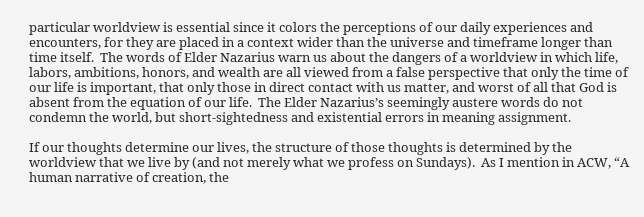particular worldview is essential since it colors the perceptions of our daily experiences and encounters, for they are placed in a context wider than the universe and timeframe longer than time itself.  The words of Elder Nazarius warn us about the dangers of a worldview in which life, labors, ambitions, honors, and wealth are all viewed from a false perspective that only the time of our life is important, that only those in direct contact with us matter, and worst of all that God is absent from the equation of our life.  The Elder Nazarius’s seemingly austere words do not condemn the world, but short-sightedness and existential errors in meaning assignment.

If our thoughts determine our lives, the structure of those thoughts is determined by the worldview that we live by (and not merely what we profess on Sundays).  As I mention in ACW, “A human narrative of creation, the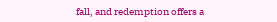fall, and redemption offers a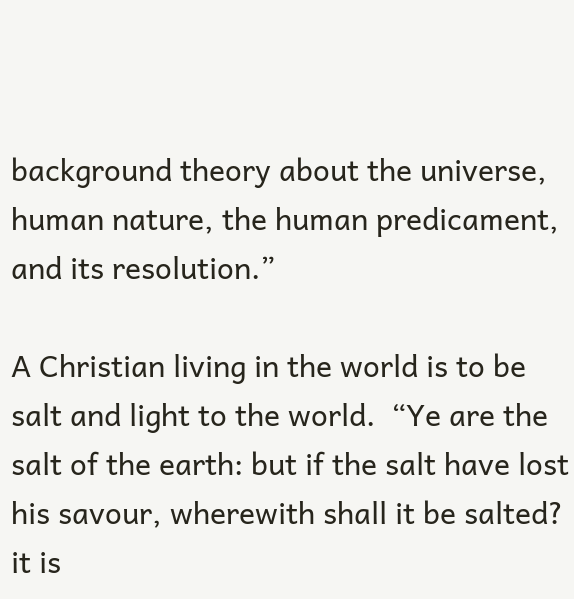background theory about the universe, human nature, the human predicament, and its resolution.”

A Christian living in the world is to be salt and light to the world.  “Ye are the salt of the earth: but if the salt have lost his savour, wherewith shall it be salted? it is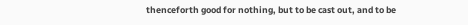thenceforth good for nothing, but to be cast out, and to be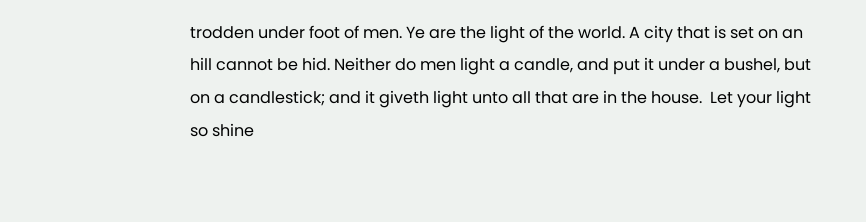trodden under foot of men. Ye are the light of the world. A city that is set on an hill cannot be hid. Neither do men light a candle, and put it under a bushel, but on a candlestick; and it giveth light unto all that are in the house.  Let your light so shine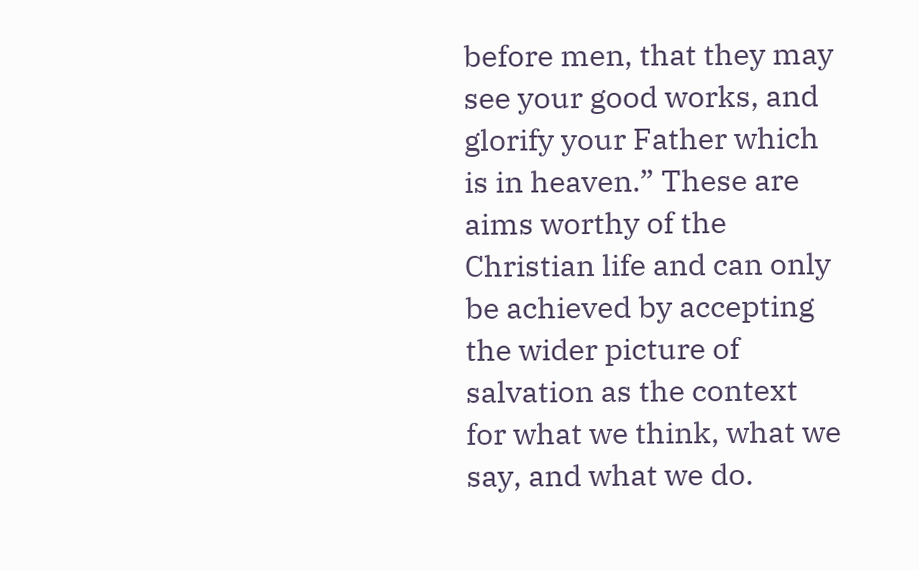before men, that they may see your good works, and glorify your Father which is in heaven.” These are aims worthy of the Christian life and can only be achieved by accepting the wider picture of salvation as the context for what we think, what we say, and what we do.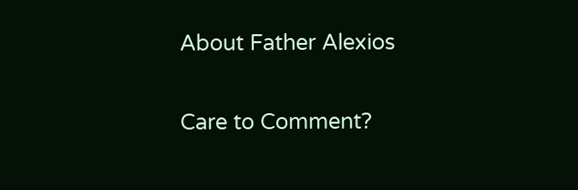About Father Alexios

Care to Comment?